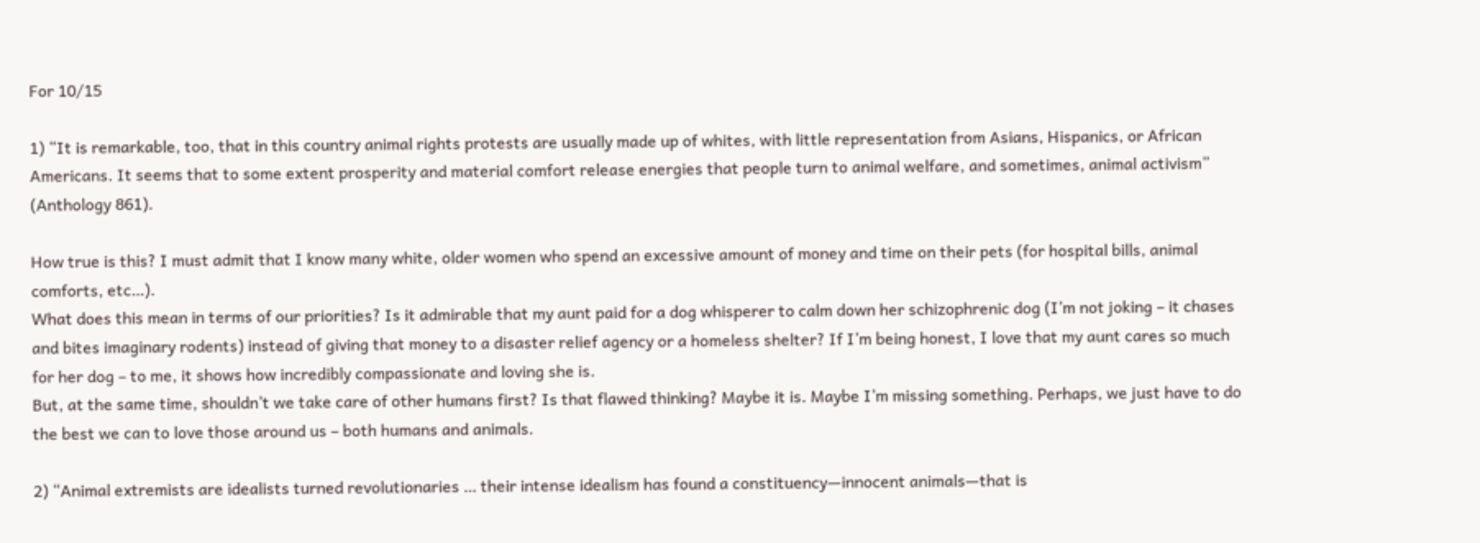For 10/15

1) “It is remarkable, too, that in this country animal rights protests are usually made up of whites, with little representation from Asians, Hispanics, or African Americans. It seems that to some extent prosperity and material comfort release energies that people turn to animal welfare, and sometimes, animal activism” (Anthology 861).

How true is this? I must admit that I know many white, older women who spend an excessive amount of money and time on their pets (for hospital bills, animal comforts, etc…).
What does this mean in terms of our priorities? Is it admirable that my aunt paid for a dog whisperer to calm down her schizophrenic dog (I’m not joking – it chases and bites imaginary rodents) instead of giving that money to a disaster relief agency or a homeless shelter? If I’m being honest, I love that my aunt cares so much for her dog – to me, it shows how incredibly compassionate and loving she is.
But, at the same time, shouldn’t we take care of other humans first? Is that flawed thinking? Maybe it is. Maybe I’m missing something. Perhaps, we just have to do the best we can to love those around us – both humans and animals.

2) “Animal extremists are idealists turned revolutionaries … their intense idealism has found a constituency—innocent animals—that is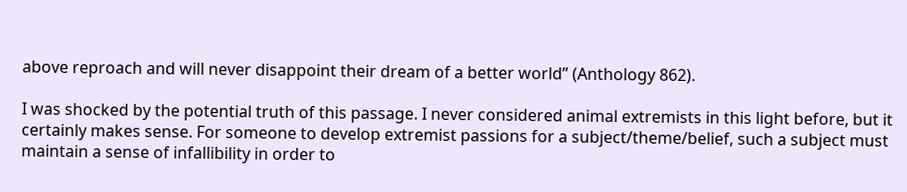above reproach and will never disappoint their dream of a better world” (Anthology 862).

I was shocked by the potential truth of this passage. I never considered animal extremists in this light before, but it certainly makes sense. For someone to develop extremist passions for a subject/theme/belief, such a subject must maintain a sense of infallibility in order to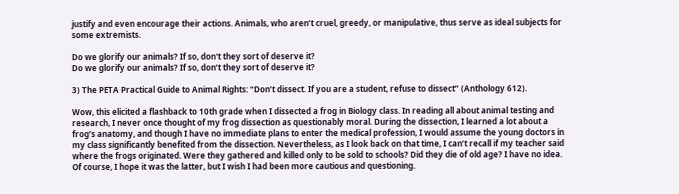justify and even encourage their actions. Animals, who aren’t cruel, greedy, or manipulative, thus serve as ideal subjects for some extremists.

Do we glorify our animals? If so, don't they sort of deserve it?
Do we glorify our animals? If so, don’t they sort of deserve it?

3) The PETA Practical Guide to Animal Rights: “Don’t dissect. If you are a student, refuse to dissect” (Anthology 612).

Wow, this elicited a flashback to 10th grade when I dissected a frog in Biology class. In reading all about animal testing and research, I never once thought of my frog dissection as questionably moral. During the dissection, I learned a lot about a frog’s anatomy, and though I have no immediate plans to enter the medical profession, I would assume the young doctors in my class significantly benefited from the dissection. Nevertheless, as I look back on that time, I can’t recall if my teacher said where the frogs originated. Were they gathered and killed only to be sold to schools? Did they die of old age? I have no idea. Of course, I hope it was the latter, but I wish I had been more cautious and questioning.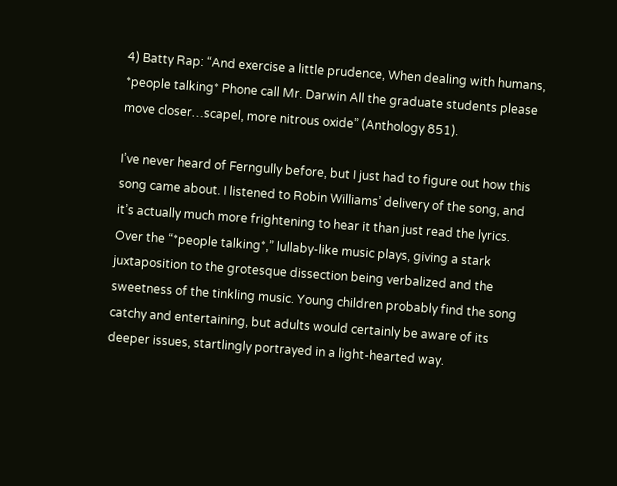4) Batty Rap: “And exercise a little prudence, When dealing with humans, *people talking* Phone call Mr. Darwin All the graduate students please move closer…scapel, more nitrous oxide” (Anthology 851).

I’ve never heard of Ferngully before, but I just had to figure out how this song came about. I listened to Robin Williams’ delivery of the song, and it’s actually much more frightening to hear it than just read the lyrics. Over the “*people talking*,” lullaby-like music plays, giving a stark juxtaposition to the grotesque dissection being verbalized and the sweetness of the tinkling music. Young children probably find the song catchy and entertaining, but adults would certainly be aware of its deeper issues, startlingly portrayed in a light-hearted way.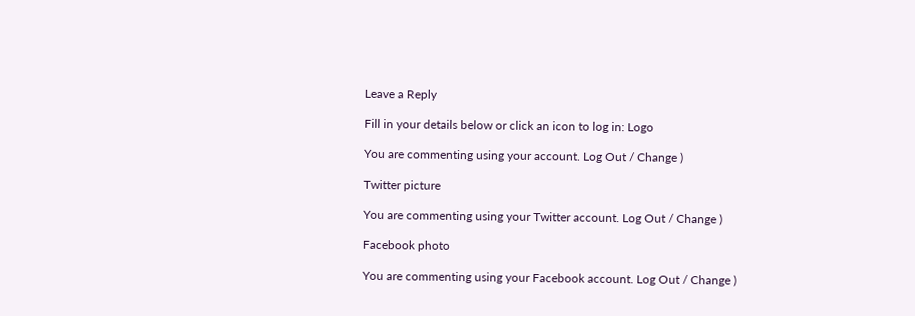Leave a Reply

Fill in your details below or click an icon to log in: Logo

You are commenting using your account. Log Out / Change )

Twitter picture

You are commenting using your Twitter account. Log Out / Change )

Facebook photo

You are commenting using your Facebook account. Log Out / Change )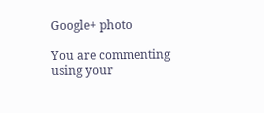Google+ photo

You are commenting using your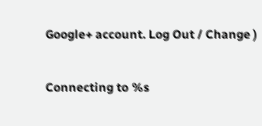Google+ account. Log Out / Change )

Connecting to %s